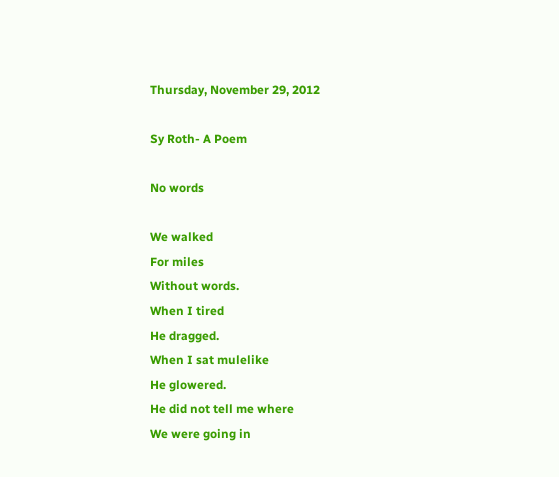Thursday, November 29, 2012

Sy Roth- A Poem

No words

We walked
For miles
Without words.
When I tired
He dragged.
When I sat mulelike
He glowered.
He did not tell me where
We were going in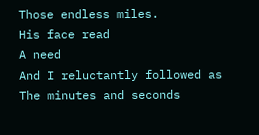Those endless miles.
His face read
A need
And I reluctantly followed as
The minutes and seconds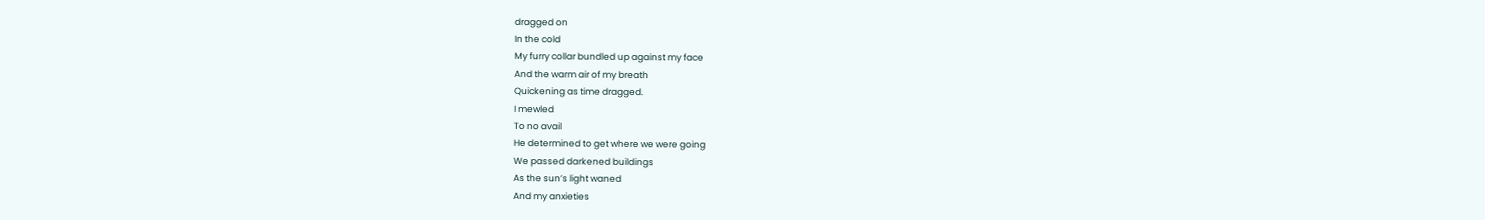dragged on
In the cold
My furry collar bundled up against my face
And the warm air of my breath
Quickening as time dragged.
I mewled
To no avail
He determined to get where we were going
We passed darkened buildings
As the sun’s light waned
And my anxieties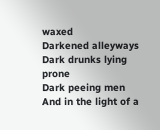waxed
Darkened alleyways
Dark drunks lying prone
Dark peeing men
And in the light of a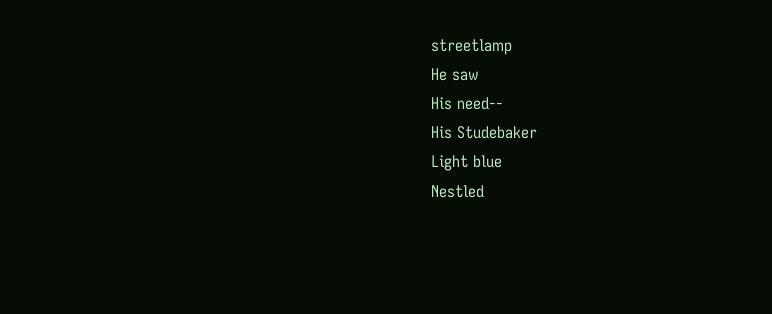streetlamp
He saw
His need--
His Studebaker
Light blue
Nestled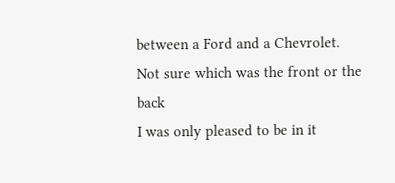between a Ford and a Chevrolet.
Not sure which was the front or the back
I was only pleased to be in it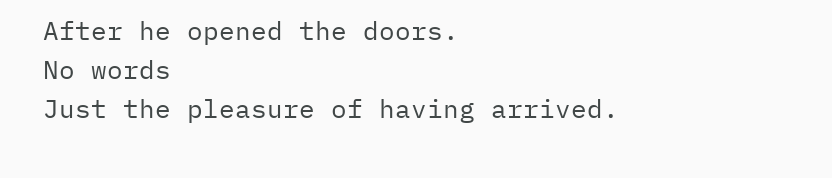After he opened the doors.
No words
Just the pleasure of having arrived.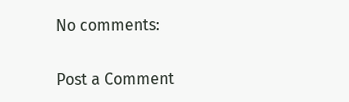No comments:

Post a Comment